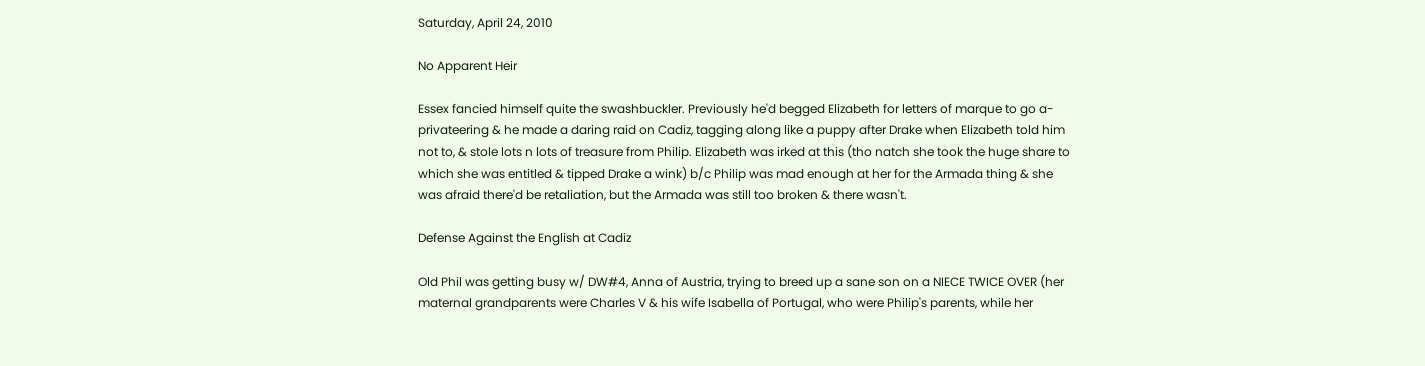Saturday, April 24, 2010

No Apparent Heir

Essex fancied himself quite the swashbuckler. Previously he'd begged Elizabeth for letters of marque to go a-privateering & he made a daring raid on Cadiz, tagging along like a puppy after Drake when Elizabeth told him not to, & stole lots n lots of treasure from Philip. Elizabeth was irked at this (tho natch she took the huge share to which she was entitled & tipped Drake a wink) b/c Philip was mad enough at her for the Armada thing & she was afraid there'd be retaliation, but the Armada was still too broken & there wasn't.

Defense Against the English at Cadiz

Old Phil was getting busy w/ DW#4, Anna of Austria, trying to breed up a sane son on a NIECE TWICE OVER (her maternal grandparents were Charles V & his wife Isabella of Portugal, who were Philip's parents, while her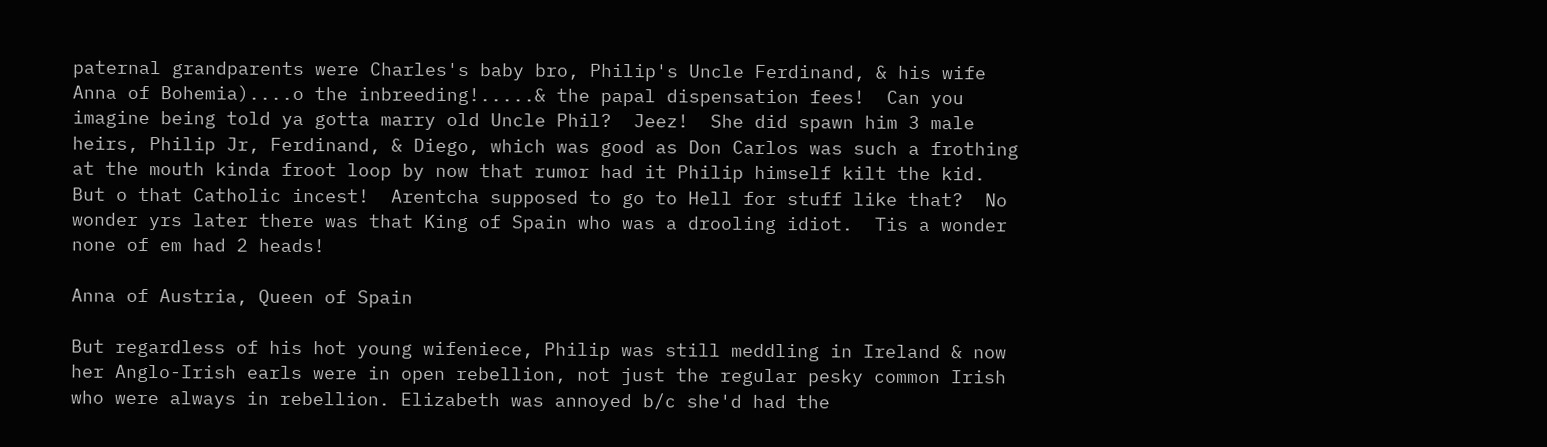paternal grandparents were Charles's baby bro, Philip's Uncle Ferdinand, & his wife Anna of Bohemia)....o the inbreeding!.....& the papal dispensation fees!  Can you imagine being told ya gotta marry old Uncle Phil?  Jeez!  She did spawn him 3 male heirs, Philip Jr, Ferdinand, & Diego, which was good as Don Carlos was such a frothing at the mouth kinda froot loop by now that rumor had it Philip himself kilt the kid.  But o that Catholic incest!  Arentcha supposed to go to Hell for stuff like that?  No wonder yrs later there was that King of Spain who was a drooling idiot.  Tis a wonder none of em had 2 heads!

Anna of Austria, Queen of Spain

But regardless of his hot young wifeniece, Philip was still meddling in Ireland & now her Anglo-Irish earls were in open rebellion, not just the regular pesky common Irish who were always in rebellion. Elizabeth was annoyed b/c she'd had the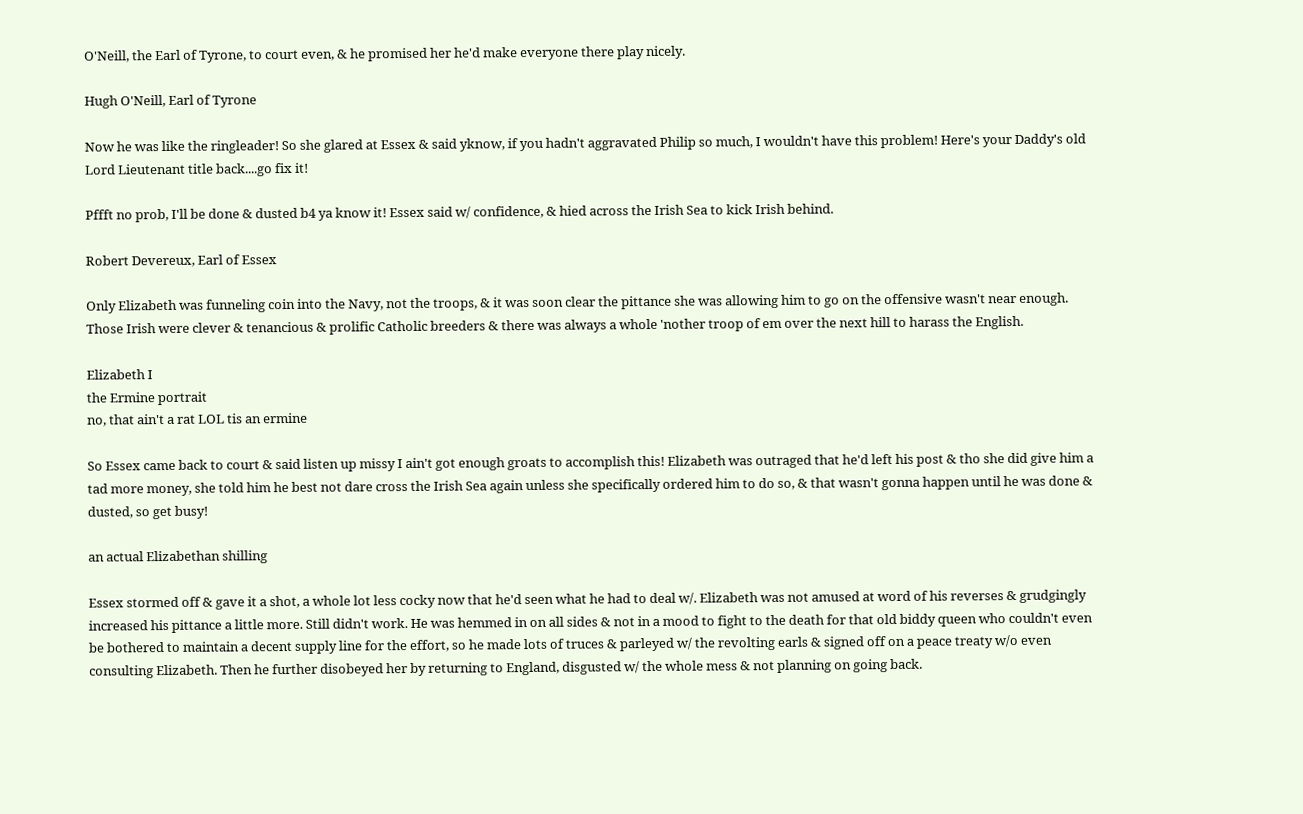O'Neill, the Earl of Tyrone, to court even, & he promised her he'd make everyone there play nicely.

Hugh O'Neill, Earl of Tyrone

Now he was like the ringleader! So she glared at Essex & said yknow, if you hadn't aggravated Philip so much, I wouldn't have this problem! Here's your Daddy's old Lord Lieutenant title back....go fix it!

Pffft no prob, I'll be done & dusted b4 ya know it! Essex said w/ confidence, & hied across the Irish Sea to kick Irish behind.

Robert Devereux, Earl of Essex

Only Elizabeth was funneling coin into the Navy, not the troops, & it was soon clear the pittance she was allowing him to go on the offensive wasn't near enough. Those Irish were clever & tenancious & prolific Catholic breeders & there was always a whole 'nother troop of em over the next hill to harass the English.

Elizabeth I
the Ermine portrait
no, that ain't a rat LOL tis an ermine

So Essex came back to court & said listen up missy I ain't got enough groats to accomplish this! Elizabeth was outraged that he'd left his post & tho she did give him a tad more money, she told him he best not dare cross the Irish Sea again unless she specifically ordered him to do so, & that wasn't gonna happen until he was done & dusted, so get busy!

an actual Elizabethan shilling

Essex stormed off & gave it a shot, a whole lot less cocky now that he'd seen what he had to deal w/. Elizabeth was not amused at word of his reverses & grudgingly increased his pittance a little more. Still didn't work. He was hemmed in on all sides & not in a mood to fight to the death for that old biddy queen who couldn't even be bothered to maintain a decent supply line for the effort, so he made lots of truces & parleyed w/ the revolting earls & signed off on a peace treaty w/o even consulting Elizabeth. Then he further disobeyed her by returning to England, disgusted w/ the whole mess & not planning on going back.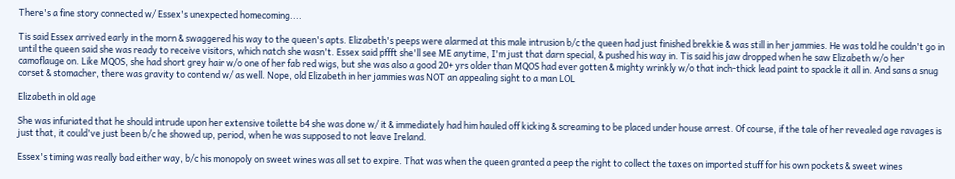There's a fine story connected w/ Essex's unexpected homecoming....

Tis said Essex arrived early in the morn & swaggered his way to the queen's apts. Elizabeth's peeps were alarmed at this male intrusion b/c the queen had just finished brekkie & was still in her jammies. He was told he couldn't go in until the queen said she was ready to receive visitors, which natch she wasn't. Essex said pffft she'll see ME anytime, I'm just that darn special, & pushed his way in. Tis said his jaw dropped when he saw Elizabeth w/o her camoflauge on. Like MQOS, she had short grey hair w/o one of her fab red wigs, but she was also a good 20+ yrs older than MQOS had ever gotten & mighty wrinkly w/o that inch-thick lead paint to spackle it all in. And sans a snug corset & stomacher, there was gravity to contend w/ as well. Nope, old Elizabeth in her jammies was NOT an appealing sight to a man LOL

Elizabeth in old age

She was infuriated that he should intrude upon her extensive toilette b4 she was done w/ it & immediately had him hauled off kicking & screaming to be placed under house arrest. Of course, if the tale of her revealed age ravages is just that, it could've just been b/c he showed up, period, when he was supposed to not leave Ireland.

Essex's timing was really bad either way, b/c his monopoly on sweet wines was all set to expire. That was when the queen granted a peep the right to collect the taxes on imported stuff for his own pockets & sweet wines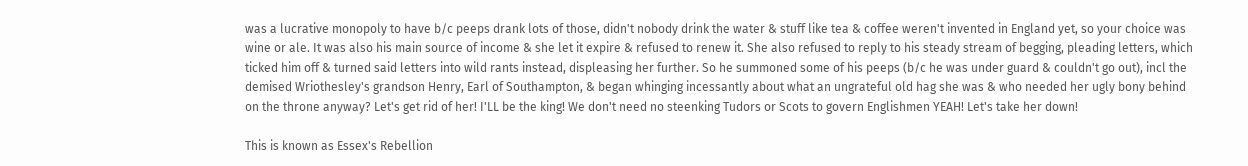was a lucrative monopoly to have b/c peeps drank lots of those, didn't nobody drink the water & stuff like tea & coffee weren't invented in England yet, so your choice was wine or ale. It was also his main source of income & she let it expire & refused to renew it. She also refused to reply to his steady stream of begging, pleading letters, which ticked him off & turned said letters into wild rants instead, displeasing her further. So he summoned some of his peeps (b/c he was under guard & couldn't go out), incl the demised Wriothesley's grandson Henry, Earl of Southampton, & began whinging incessantly about what an ungrateful old hag she was & who needed her ugly bony behind on the throne anyway? Let's get rid of her! I'LL be the king! We don't need no steenking Tudors or Scots to govern Englishmen YEAH! Let's take her down!

This is known as Essex's Rebellion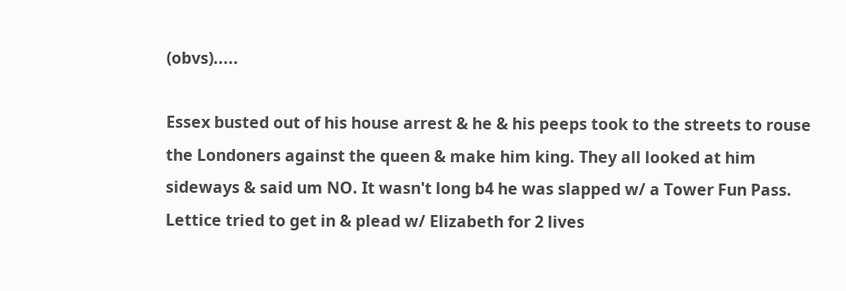(obvs).....

Essex busted out of his house arrest & he & his peeps took to the streets to rouse the Londoners against the queen & make him king. They all looked at him sideways & said um NO. It wasn't long b4 he was slapped w/ a Tower Fun Pass. Lettice tried to get in & plead w/ Elizabeth for 2 lives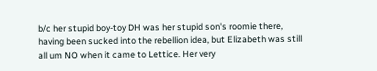b/c her stupid boy-toy DH was her stupid son's roomie there, having been sucked into the rebellion idea, but Elizabeth was still all um NO when it came to Lettice. Her very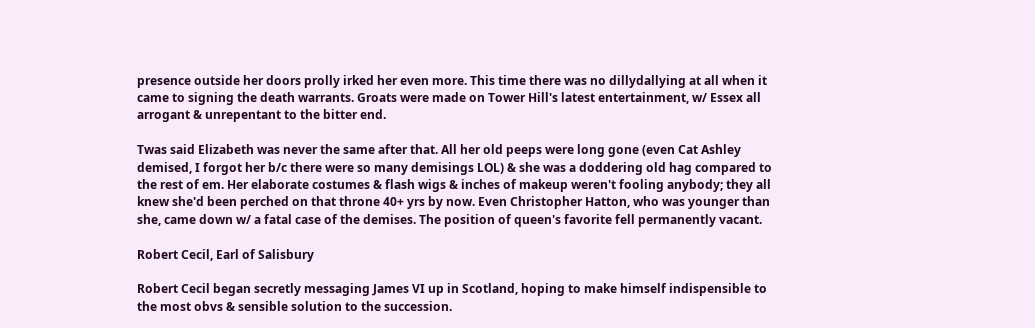presence outside her doors prolly irked her even more. This time there was no dillydallying at all when it came to signing the death warrants. Groats were made on Tower Hill's latest entertainment, w/ Essex all arrogant & unrepentant to the bitter end.

Twas said Elizabeth was never the same after that. All her old peeps were long gone (even Cat Ashley demised, I forgot her b/c there were so many demisings LOL) & she was a doddering old hag compared to the rest of em. Her elaborate costumes & flash wigs & inches of makeup weren't fooling anybody; they all knew she'd been perched on that throne 40+ yrs by now. Even Christopher Hatton, who was younger than she, came down w/ a fatal case of the demises. The position of queen's favorite fell permanently vacant.

Robert Cecil, Earl of Salisbury

Robert Cecil began secretly messaging James VI up in Scotland, hoping to make himself indispensible to the most obvs & sensible solution to the succession.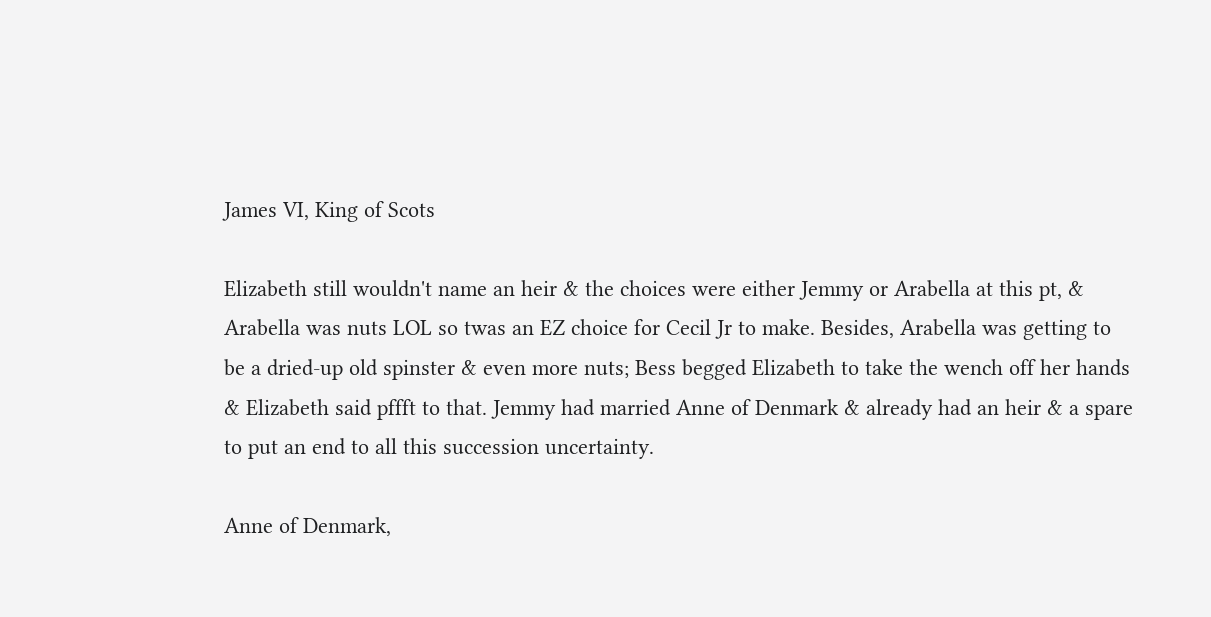James VI, King of Scots

Elizabeth still wouldn't name an heir & the choices were either Jemmy or Arabella at this pt, & Arabella was nuts LOL so twas an EZ choice for Cecil Jr to make. Besides, Arabella was getting to be a dried-up old spinster & even more nuts; Bess begged Elizabeth to take the wench off her hands & Elizabeth said pffft to that. Jemmy had married Anne of Denmark & already had an heir & a spare to put an end to all this succession uncertainty.

Anne of Denmark,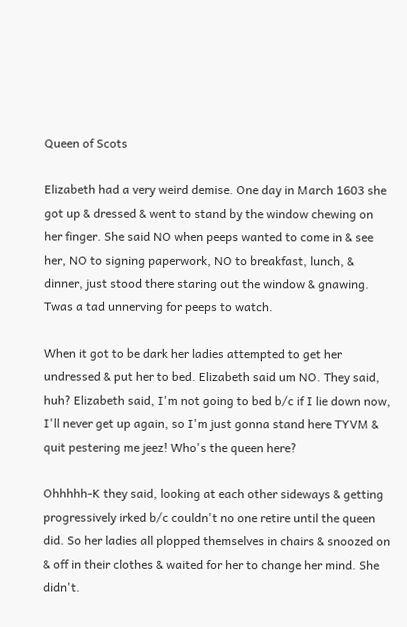Queen of Scots

Elizabeth had a very weird demise. One day in March 1603 she got up & dressed & went to stand by the window chewing on her finger. She said NO when peeps wanted to come in & see her, NO to signing paperwork, NO to breakfast, lunch, & dinner, just stood there staring out the window & gnawing. Twas a tad unnerving for peeps to watch.

When it got to be dark her ladies attempted to get her undressed & put her to bed. Elizabeth said um NO. They said, huh? Elizabeth said, I'm not going to bed b/c if I lie down now, I'll never get up again, so I'm just gonna stand here TYVM & quit pestering me jeez! Who's the queen here?

Ohhhhh-K they said, looking at each other sideways & getting progressively irked b/c couldn't no one retire until the queen did. So her ladies all plopped themselves in chairs & snoozed on & off in their clothes & waited for her to change her mind. She didn't.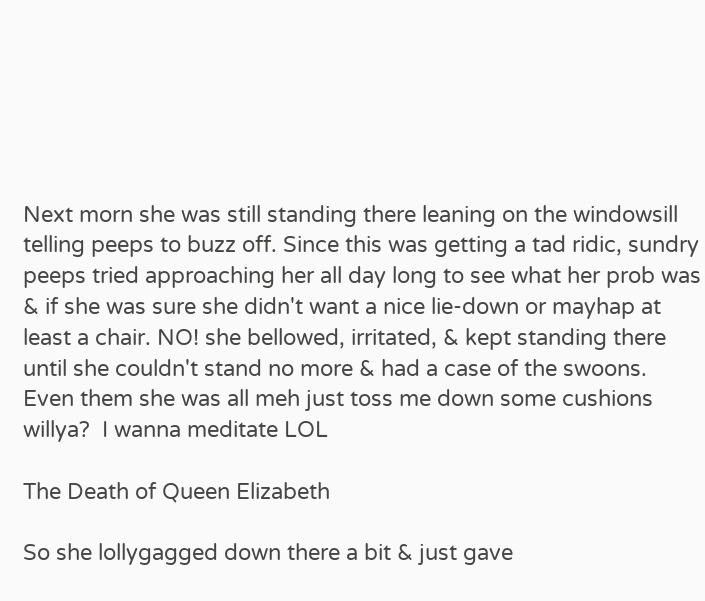Next morn she was still standing there leaning on the windowsill telling peeps to buzz off. Since this was getting a tad ridic, sundry peeps tried approaching her all day long to see what her prob was & if she was sure she didn't want a nice lie-down or mayhap at least a chair. NO! she bellowed, irritated, & kept standing there until she couldn't stand no more & had a case of the swoons.  Even them she was all meh just toss me down some cushions willya?  I wanna meditate LOL

The Death of Queen Elizabeth

So she lollygagged down there a bit & just gave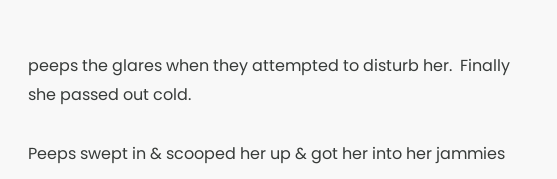peeps the glares when they attempted to disturb her.  Finally she passed out cold.

Peeps swept in & scooped her up & got her into her jammies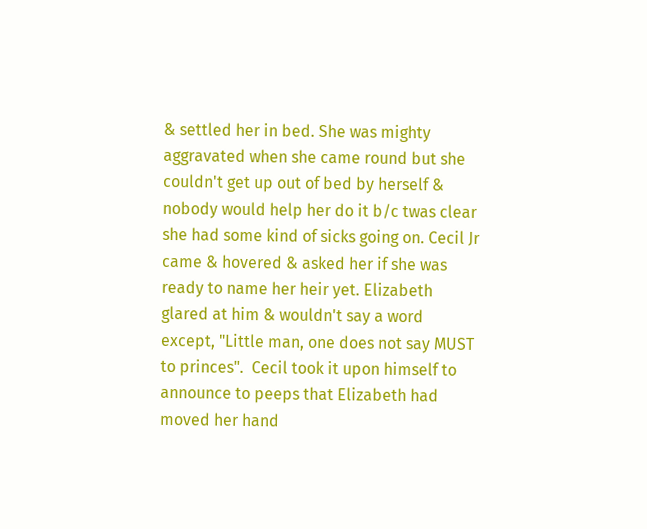& settled her in bed. She was mighty aggravated when she came round but she couldn't get up out of bed by herself & nobody would help her do it b/c twas clear she had some kind of sicks going on. Cecil Jr came & hovered & asked her if she was ready to name her heir yet. Elizabeth glared at him & wouldn't say a word except, "Little man, one does not say MUST to princes".  Cecil took it upon himself to announce to peeps that Elizabeth had moved her hand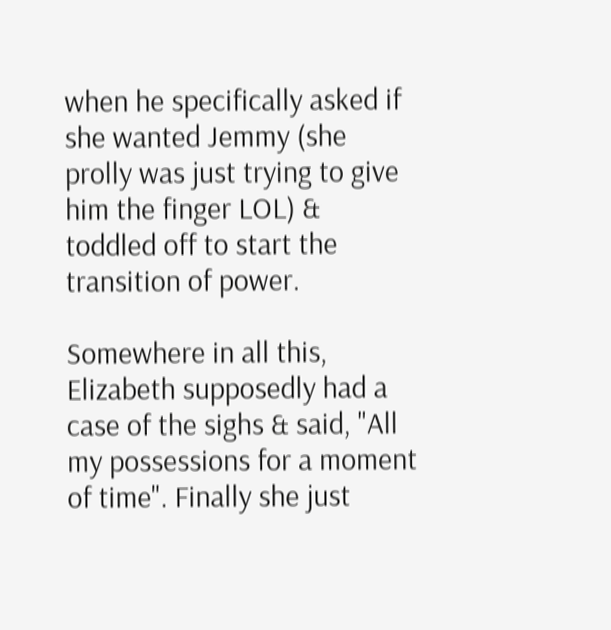when he specifically asked if she wanted Jemmy (she prolly was just trying to give him the finger LOL) & toddled off to start the transition of power.

Somewhere in all this, Elizabeth supposedly had a case of the sighs & said, "All my possessions for a moment of time". Finally she just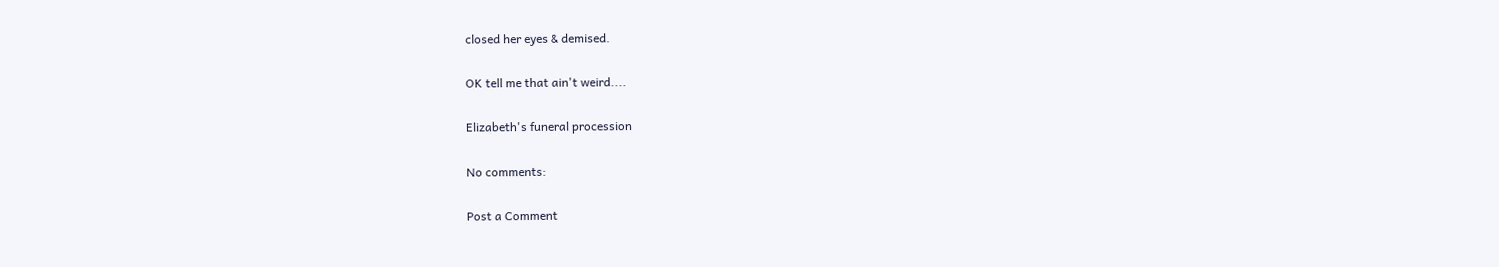closed her eyes & demised.

OK tell me that ain't weird....

Elizabeth's funeral procession

No comments:

Post a Comment